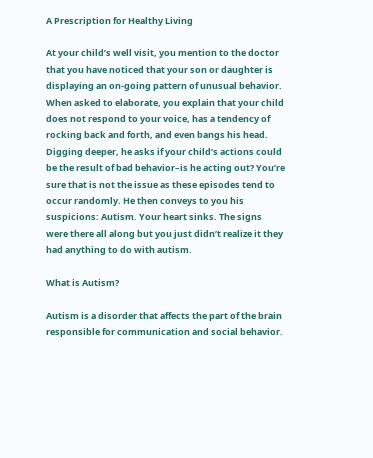A Prescription for Healthy Living

At your child’s well visit, you mention to the doctor that you have noticed that your son or daughter is displaying an on-going pattern of unusual behavior. When asked to elaborate, you explain that your child does not respond to your voice, has a tendency of rocking back and forth, and even bangs his head. Digging deeper, he asks if your child’s actions could be the result of bad behavior–is he acting out? You’re sure that is not the issue as these episodes tend to occur randomly. He then conveys to you his suspicions: Autism. Your heart sinks. The signs were there all along but you just didn’t realize it they had anything to do with autism.

What is Autism?

Autism is a disorder that affects the part of the brain responsible for communication and social behavior.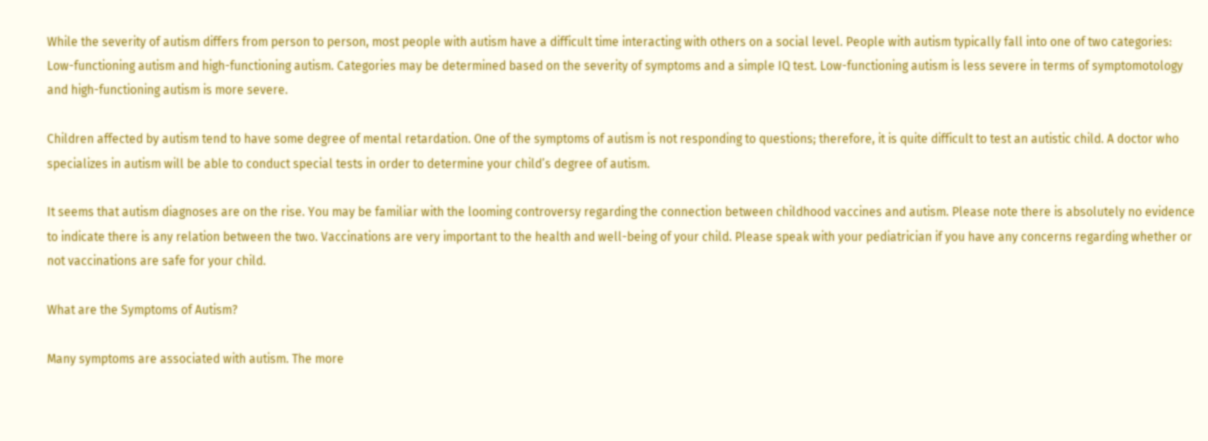While the severity of autism differs from person to person, most people with autism have a difficult time interacting with others on a social level. People with autism typically fall into one of two categories: Low-functioning autism and high-functioning autism. Categories may be determined based on the severity of symptoms and a simple IQ test. Low-functioning autism is less severe in terms of symptomotology and high-functioning autism is more severe.

Children affected by autism tend to have some degree of mental retardation. One of the symptoms of autism is not responding to questions; therefore, it is quite difficult to test an autistic child. A doctor who specializes in autism will be able to conduct special tests in order to determine your child’s degree of autism.

It seems that autism diagnoses are on the rise. You may be familiar with the looming controversy regarding the connection between childhood vaccines and autism. Please note there is absolutely no evidence to indicate there is any relation between the two. Vaccinations are very important to the health and well-being of your child. Please speak with your pediatrician if you have any concerns regarding whether or not vaccinations are safe for your child.

What are the Symptoms of Autism?

Many symptoms are associated with autism. The more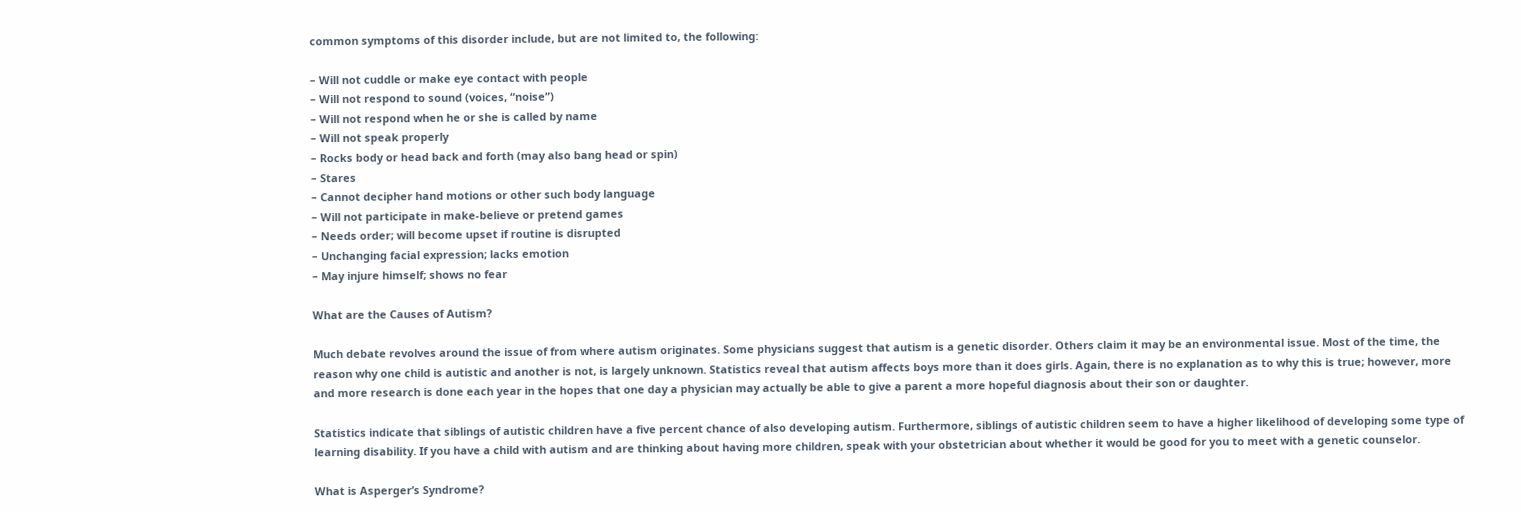common symptoms of this disorder include, but are not limited to, the following:

– Will not cuddle or make eye contact with people
– Will not respond to sound (voices, “noise”)
– Will not respond when he or she is called by name
– Will not speak properly
– Rocks body or head back and forth (may also bang head or spin)
– Stares
– Cannot decipher hand motions or other such body language
– Will not participate in make-believe or pretend games
– Needs order; will become upset if routine is disrupted
– Unchanging facial expression; lacks emotion
– May injure himself; shows no fear

What are the Causes of Autism?

Much debate revolves around the issue of from where autism originates. Some physicians suggest that autism is a genetic disorder. Others claim it may be an environmental issue. Most of the time, the reason why one child is autistic and another is not, is largely unknown. Statistics reveal that autism affects boys more than it does girls. Again, there is no explanation as to why this is true; however, more and more research is done each year in the hopes that one day a physician may actually be able to give a parent a more hopeful diagnosis about their son or daughter.

Statistics indicate that siblings of autistic children have a five percent chance of also developing autism. Furthermore, siblings of autistic children seem to have a higher likelihood of developing some type of learning disability. If you have a child with autism and are thinking about having more children, speak with your obstetrician about whether it would be good for you to meet with a genetic counselor.

What is Asperger’s Syndrome?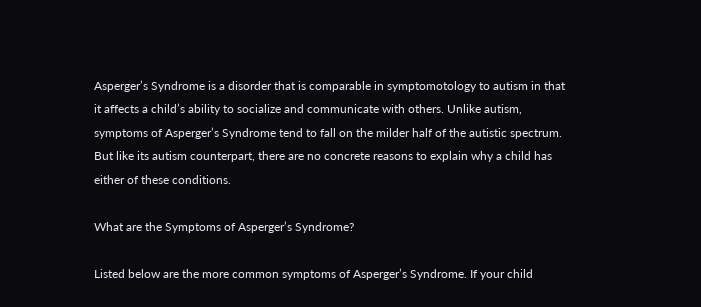Asperger’s Syndrome is a disorder that is comparable in symptomotology to autism in that it affects a child’s ability to socialize and communicate with others. Unlike autism, symptoms of Asperger’s Syndrome tend to fall on the milder half of the autistic spectrum. But like its autism counterpart, there are no concrete reasons to explain why a child has either of these conditions.

What are the Symptoms of Asperger’s Syndrome?

Listed below are the more common symptoms of Asperger’s Syndrome. If your child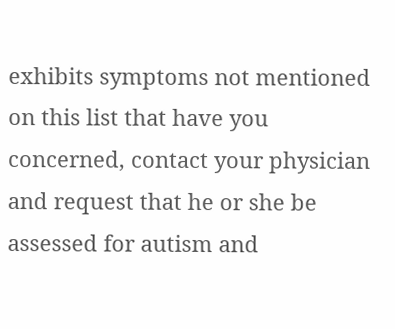exhibits symptoms not mentioned on this list that have you concerned, contact your physician and request that he or she be assessed for autism and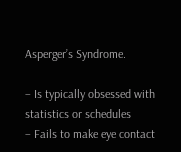Asperger’s Syndrome.

– Is typically obsessed with statistics or schedules
– Fails to make eye contact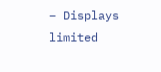– Displays limited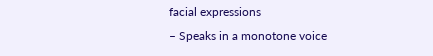facial expressions
– Speaks in a monotone voice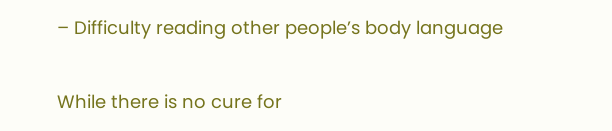– Difficulty reading other people’s body language

While there is no cure for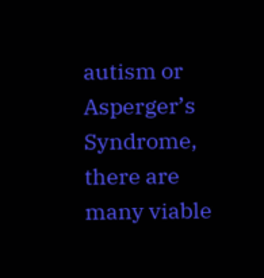autism or Asperger’s Syndrome, there are many viable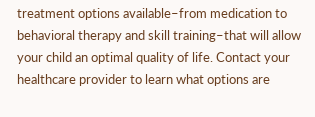treatment options available–from medication to behavioral therapy and skill training–that will allow your child an optimal quality of life. Contact your healthcare provider to learn what options are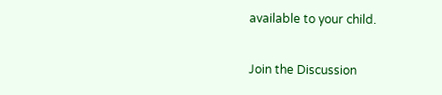available to your child.

Join the Discussion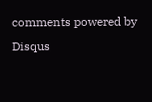comments powered by Disqus